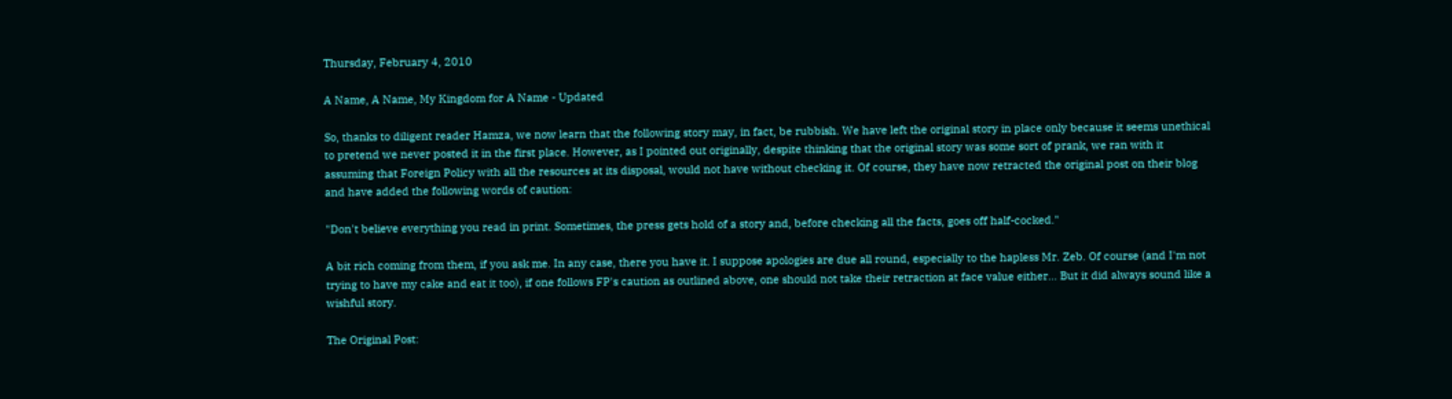Thursday, February 4, 2010

A Name, A Name, My Kingdom for A Name - Updated

So, thanks to diligent reader Hamza, we now learn that the following story may, in fact, be rubbish. We have left the original story in place only because it seems unethical to pretend we never posted it in the first place. However, as I pointed out originally, despite thinking that the original story was some sort of prank, we ran with it assuming that Foreign Policy with all the resources at its disposal, would not have without checking it. Of course, they have now retracted the original post on their blog and have added the following words of caution:

"Don't believe everything you read in print. Sometimes, the press gets hold of a story and, before checking all the facts, goes off half-cocked."

A bit rich coming from them, if you ask me. In any case, there you have it. I suppose apologies are due all round, especially to the hapless Mr. Zeb. Of course (and I'm not trying to have my cake and eat it too), if one follows FP's caution as outlined above, one should not take their retraction at face value either... But it did always sound like a wishful story.

The Original Post: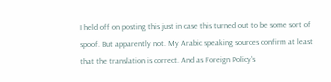I held off on posting this just in case this turned out to be some sort of spoof. But apparently not. My Arabic speaking sources confirm at least that the translation is correct. And as Foreign Policy's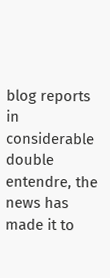blog reports in considerable double entendre, the news has made it to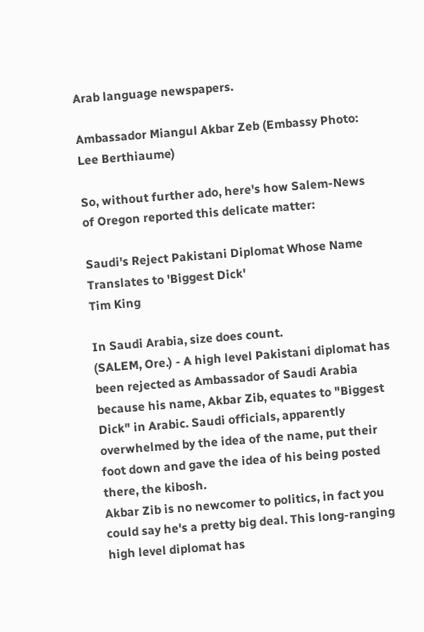Arab language newspapers.

Ambassador Miangul Akbar Zeb (Embassy Photo: Lee Berthiaume)

So, without further ado, here's how Salem-News of Oregon reported this delicate matter:

Saudi's Reject Pakistani Diplomat Whose Name Translates to 'Biggest Dick'
Tim King

In Saudi Arabia, size does count.
(SALEM, Ore.) - A high level Pakistani diplomat has been rejected as Ambassador of Saudi Arabia because his name, Akbar Zib, equates to "Biggest Dick" in Arabic. Saudi officials, apparently overwhelmed by the idea of the name, put their foot down and gave the idea of his being posted there, the kibosh.
Akbar Zib is no newcomer to politics, in fact you could say he's a pretty big deal. This long-ranging high level diplomat has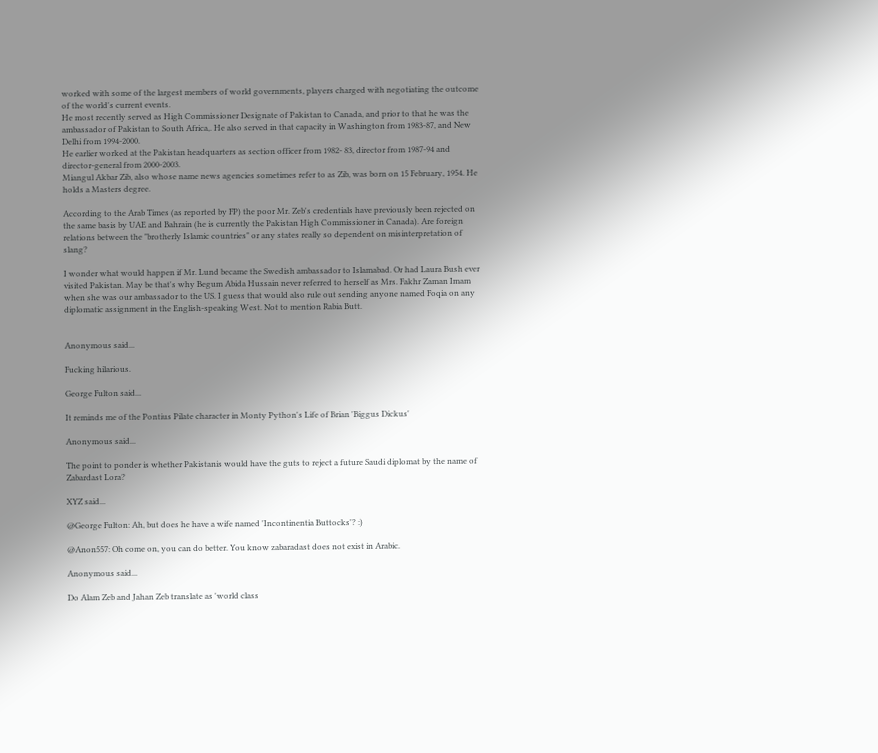worked with some of the largest members of world governments, players charged with negotiating the outcome of the world's current events.
He most recently served as High Commissioner Designate of Pakistan to Canada, and prior to that he was the ambassador of Pakistan to South Africa,. He also served in that capacity in Washington from 1983-87, and New Delhi from 1994-2000.
He earlier worked at the Pakistan headquarters as section officer from 1982- 83, director from 1987-94 and director-general from 2000-2003.
Miangul Akbar Zib, also whose name news agencies sometimes refer to as Zib, was born on 15 February, 1954. He holds a Masters degree.

According to the Arab Times (as reported by FP) the poor Mr. Zeb's credentials have previously been rejected on the same basis by UAE and Bahrain (he is currently the Pakistan High Commissioner in Canada). Are foreign relations between the "brotherly Islamic countries" or any states really so dependent on misinterpretation of slang?

I wonder what would happen if Mr. Lund became the Swedish ambassador to Islamabad. Or had Laura Bush ever visited Pakistan. May be that's why Begum Abida Hussain never referred to herself as Mrs. Fakhr Zaman Imam when she was our ambassador to the US. I guess that would also rule out sending anyone named Foqia on any diplomatic assignment in the English-speaking West. Not to mention Rabia Butt.


Anonymous said...

Fucking hilarious.

George Fulton said...

It reminds me of the Pontius Pilate character in Monty Python's Life of Brian 'Biggus Dickus'

Anonymous said...

The point to ponder is whether Pakistanis would have the guts to reject a future Saudi diplomat by the name of Zabardast Lora?

XYZ said...

@George Fulton: Ah, but does he have a wife named 'Incontinentia Buttocks'? :)

@Anon557: Oh come on, you can do better. You know zabaradast does not exist in Arabic.

Anonymous said...

Do Alam Zeb and Jahan Zeb translate as 'world class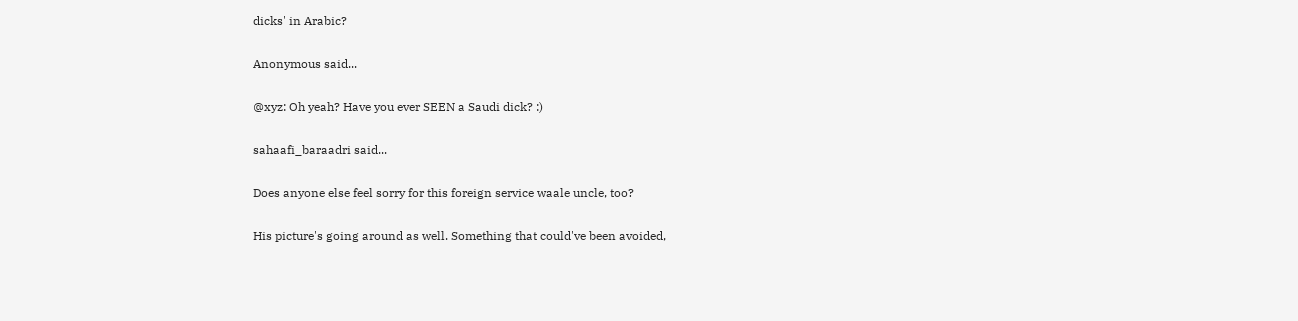dicks' in Arabic?

Anonymous said...

@xyz: Oh yeah? Have you ever SEEN a Saudi dick? :)

sahaafi_baraadri said...

Does anyone else feel sorry for this foreign service waale uncle, too?

His picture's going around as well. Something that could've been avoided,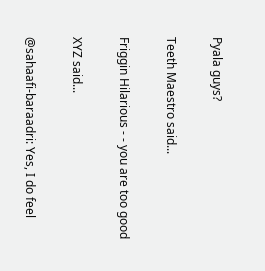Pyala guys?

Teeth Maestro said...

Friggin Hilarious - - you are too good

XYZ said...

@sahaafi-baraadri: Yes, I do feel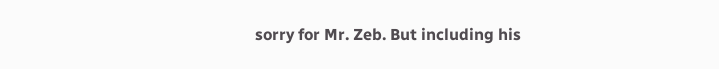sorry for Mr. Zeb. But including his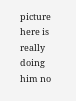picture here is really doing him no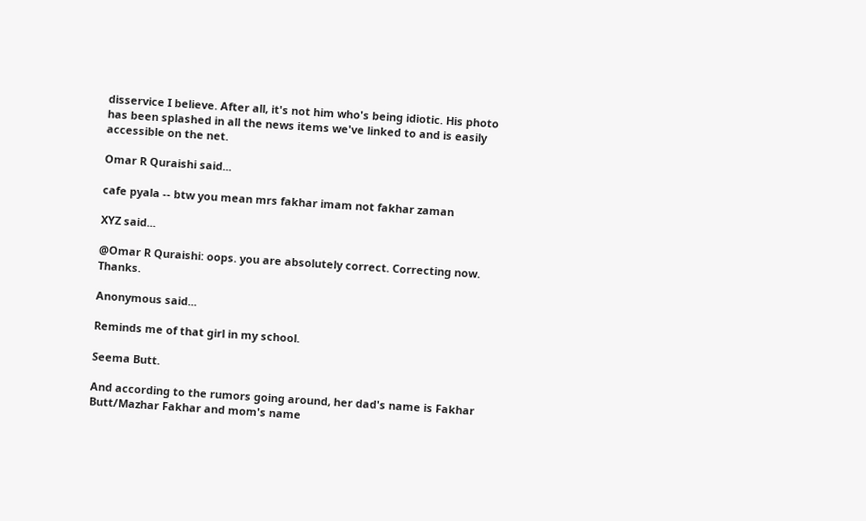disservice I believe. After all, it's not him who's being idiotic. His photo has been splashed in all the news items we've linked to and is easily accessible on the net.

Omar R Quraishi said...

cafe pyala -- btw you mean mrs fakhar imam not fakhar zaman

XYZ said...

@Omar R Quraishi: oops. you are absolutely correct. Correcting now. Thanks.

Anonymous said...

Reminds me of that girl in my school.

Seema Butt.

And according to the rumors going around, her dad's name is Fakhar Butt/Mazhar Fakhar and mom's name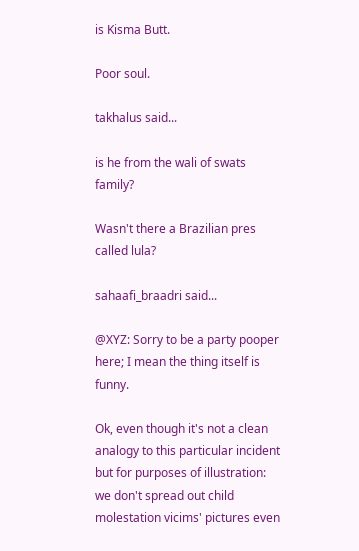is Kisma Butt.

Poor soul.

takhalus said...

is he from the wali of swats family?

Wasn't there a Brazilian pres called lula?

sahaafi_braadri said...

@XYZ: Sorry to be a party pooper here; I mean the thing itself is funny.

Ok, even though it's not a clean analogy to this particular incident but for purposes of illustration: we don't spread out child molestation vicims' pictures even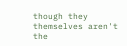though they themselves aren't the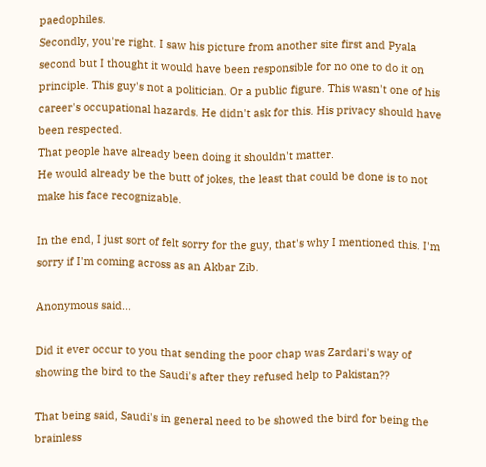paedophiles.
Secondly, you're right. I saw his picture from another site first and Pyala second but I thought it would have been responsible for no one to do it on principle. This guy's not a politician. Or a public figure. This wasn't one of his career's occupational hazards. He didn't ask for this. His privacy should have been respected.
That people have already been doing it shouldn't matter.
He would already be the butt of jokes, the least that could be done is to not make his face recognizable.

In the end, I just sort of felt sorry for the guy, that's why I mentioned this. I'm sorry if I'm coming across as an Akbar Zib.

Anonymous said...

Did it ever occur to you that sending the poor chap was Zardari's way of showing the bird to the Saudi's after they refused help to Pakistan??

That being said, Saudi's in general need to be showed the bird for being the brainless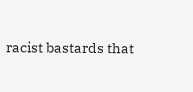racist bastards that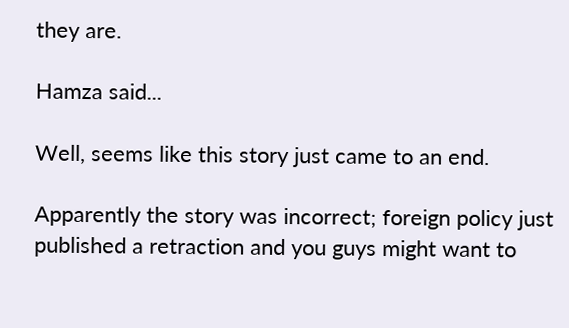they are.

Hamza said...

Well, seems like this story just came to an end.

Apparently the story was incorrect; foreign policy just published a retraction and you guys might want to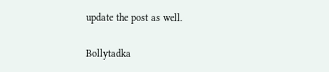update the post as well.

Bollytadka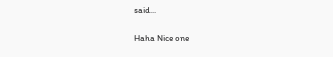said...

Haha Nice one